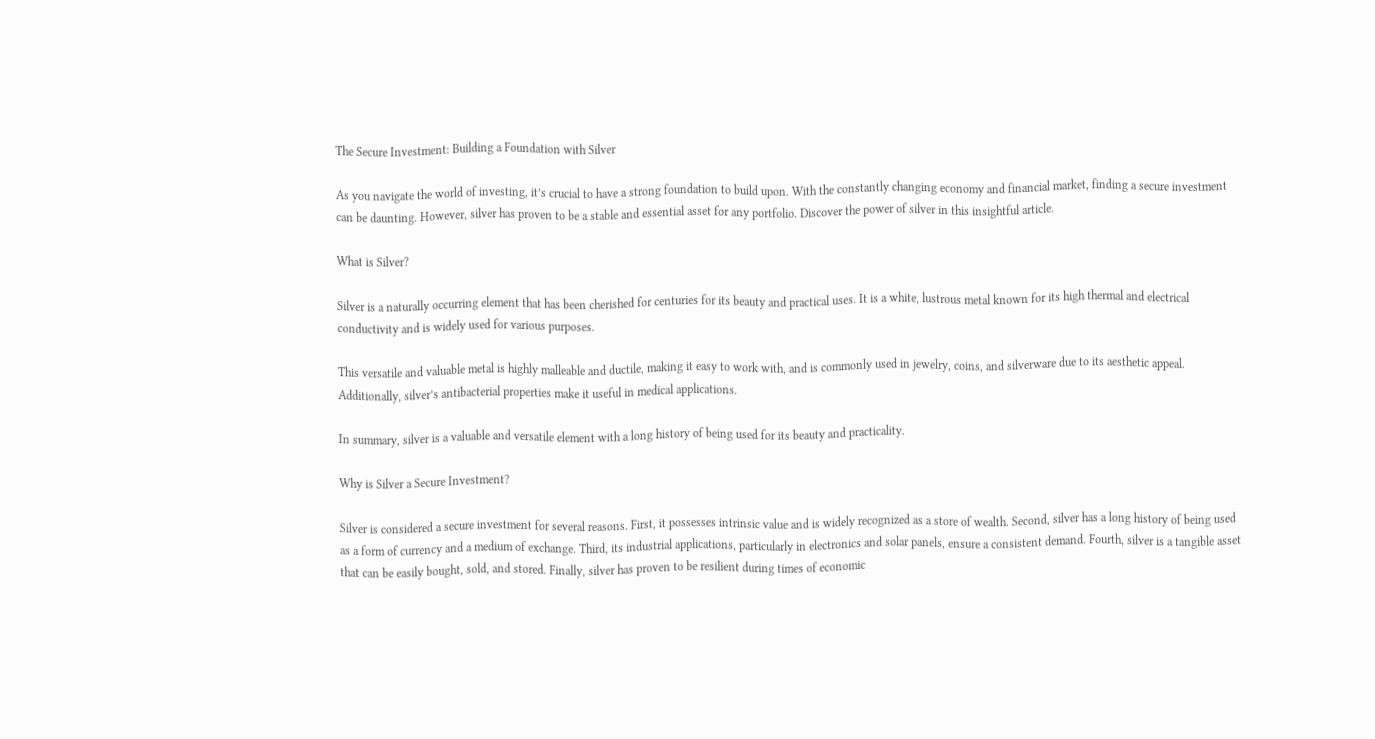The Secure Investment: Building a Foundation with Silver

As you navigate the world of investing, it’s crucial to have a strong foundation to build upon. With the constantly changing economy and financial market, finding a secure investment can be daunting. However, silver has proven to be a stable and essential asset for any portfolio. Discover the power of silver in this insightful article.

What is Silver?

Silver is a naturally occurring element that has been cherished for centuries for its beauty and practical uses. It is a white, lustrous metal known for its high thermal and electrical conductivity and is widely used for various purposes.

This versatile and valuable metal is highly malleable and ductile, making it easy to work with, and is commonly used in jewelry, coins, and silverware due to its aesthetic appeal. Additionally, silver’s antibacterial properties make it useful in medical applications.

In summary, silver is a valuable and versatile element with a long history of being used for its beauty and practicality.

Why is Silver a Secure Investment?

Silver is considered a secure investment for several reasons. First, it possesses intrinsic value and is widely recognized as a store of wealth. Second, silver has a long history of being used as a form of currency and a medium of exchange. Third, its industrial applications, particularly in electronics and solar panels, ensure a consistent demand. Fourth, silver is a tangible asset that can be easily bought, sold, and stored. Finally, silver has proven to be resilient during times of economic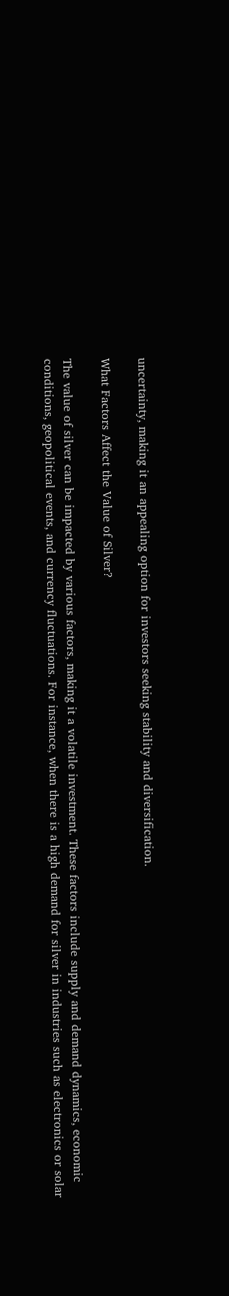uncertainty, making it an appealing option for investors seeking stability and diversification.

What Factors Affect the Value of Silver?

The value of silver can be impacted by various factors, making it a volatile investment. These factors include supply and demand dynamics, economic conditions, geopolitical events, and currency fluctuations. For instance, when there is a high demand for silver in industries such as electronics or solar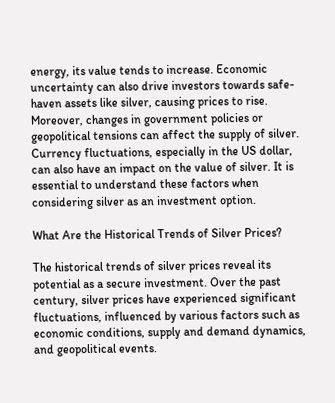energy, its value tends to increase. Economic uncertainty can also drive investors towards safe-haven assets like silver, causing prices to rise. Moreover, changes in government policies or geopolitical tensions can affect the supply of silver. Currency fluctuations, especially in the US dollar, can also have an impact on the value of silver. It is essential to understand these factors when considering silver as an investment option.

What Are the Historical Trends of Silver Prices?

The historical trends of silver prices reveal its potential as a secure investment. Over the past century, silver prices have experienced significant fluctuations, influenced by various factors such as economic conditions, supply and demand dynamics, and geopolitical events.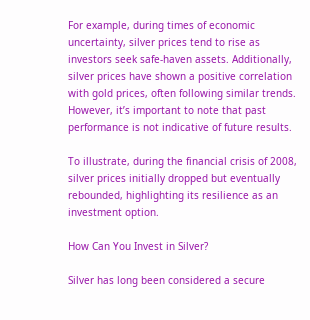For example, during times of economic uncertainty, silver prices tend to rise as investors seek safe-haven assets. Additionally, silver prices have shown a positive correlation with gold prices, often following similar trends. However, it’s important to note that past performance is not indicative of future results.

To illustrate, during the financial crisis of 2008, silver prices initially dropped but eventually rebounded, highlighting its resilience as an investment option.

How Can You Invest in Silver?

Silver has long been considered a secure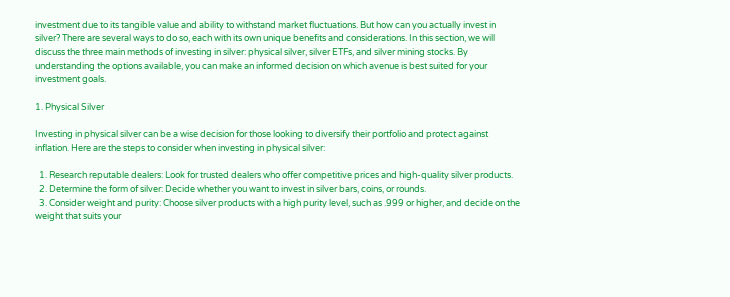investment due to its tangible value and ability to withstand market fluctuations. But how can you actually invest in silver? There are several ways to do so, each with its own unique benefits and considerations. In this section, we will discuss the three main methods of investing in silver: physical silver, silver ETFs, and silver mining stocks. By understanding the options available, you can make an informed decision on which avenue is best suited for your investment goals.

1. Physical Silver

Investing in physical silver can be a wise decision for those looking to diversify their portfolio and protect against inflation. Here are the steps to consider when investing in physical silver:

  1. Research reputable dealers: Look for trusted dealers who offer competitive prices and high-quality silver products.
  2. Determine the form of silver: Decide whether you want to invest in silver bars, coins, or rounds.
  3. Consider weight and purity: Choose silver products with a high purity level, such as .999 or higher, and decide on the weight that suits your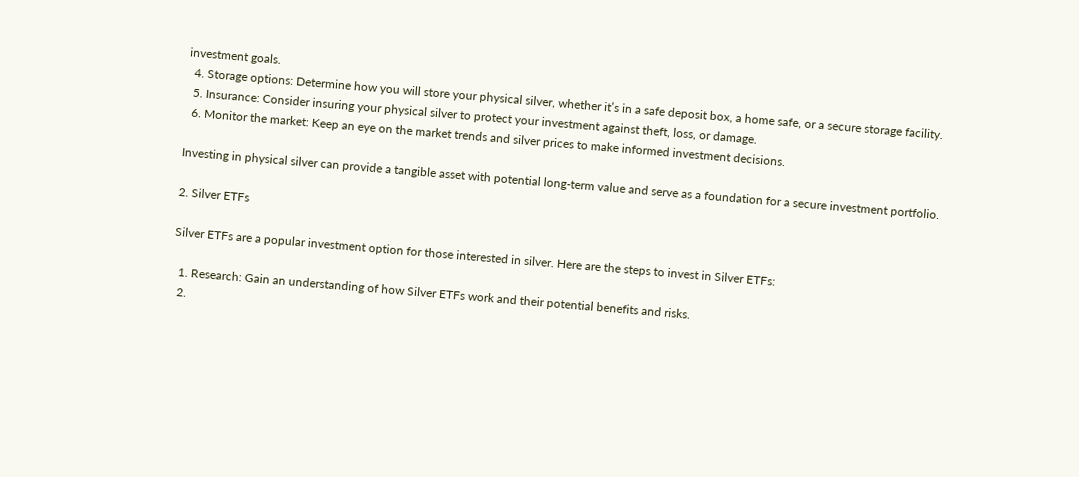investment goals.
  4. Storage options: Determine how you will store your physical silver, whether it’s in a safe deposit box, a home safe, or a secure storage facility.
  5. Insurance: Consider insuring your physical silver to protect your investment against theft, loss, or damage.
  6. Monitor the market: Keep an eye on the market trends and silver prices to make informed investment decisions.

Investing in physical silver can provide a tangible asset with potential long-term value and serve as a foundation for a secure investment portfolio.

2. Silver ETFs

Silver ETFs are a popular investment option for those interested in silver. Here are the steps to invest in Silver ETFs:

  1. Research: Gain an understanding of how Silver ETFs work and their potential benefits and risks.
  2.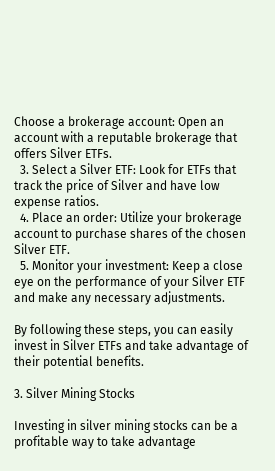Choose a brokerage account: Open an account with a reputable brokerage that offers Silver ETFs.
  3. Select a Silver ETF: Look for ETFs that track the price of Silver and have low expense ratios.
  4. Place an order: Utilize your brokerage account to purchase shares of the chosen Silver ETF.
  5. Monitor your investment: Keep a close eye on the performance of your Silver ETF and make any necessary adjustments.

By following these steps, you can easily invest in Silver ETFs and take advantage of their potential benefits.

3. Silver Mining Stocks

Investing in silver mining stocks can be a profitable way to take advantage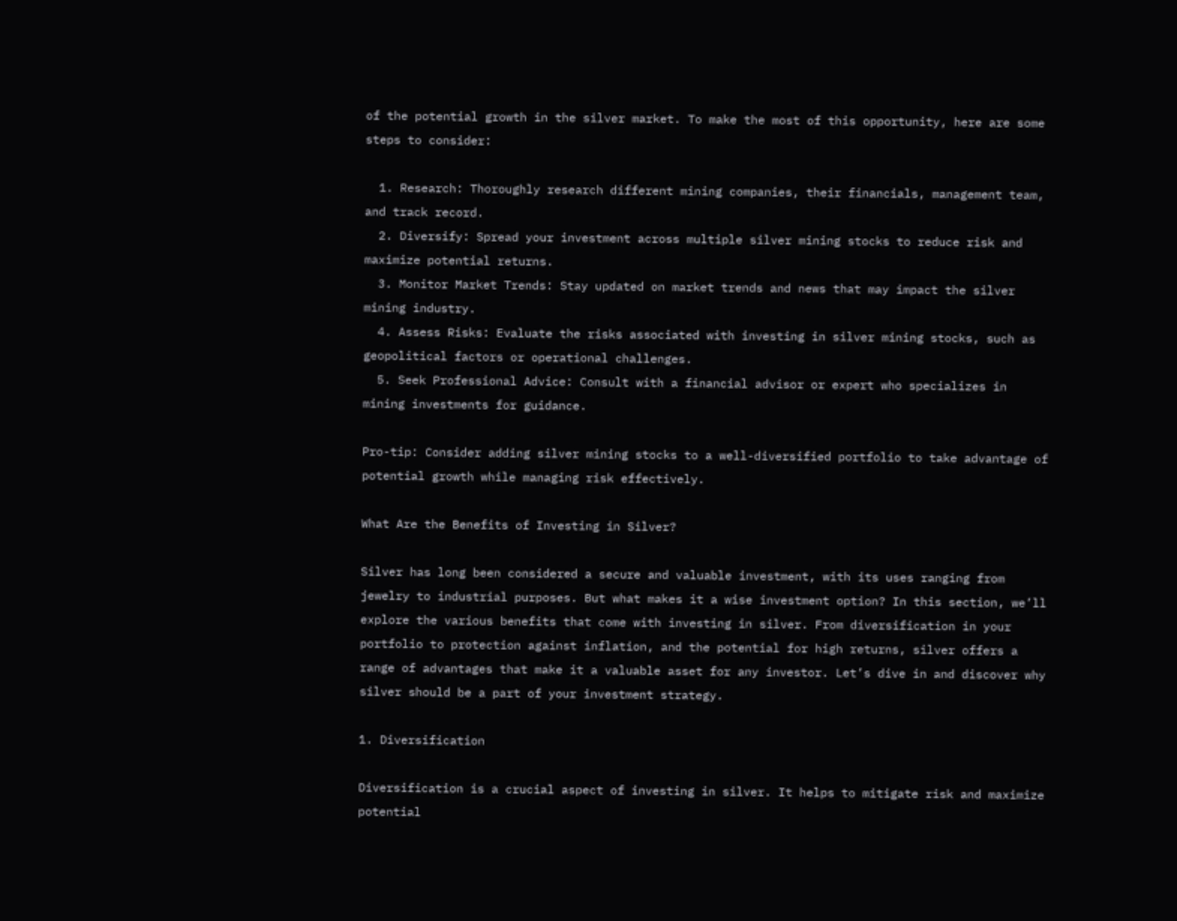of the potential growth in the silver market. To make the most of this opportunity, here are some steps to consider:

  1. Research: Thoroughly research different mining companies, their financials, management team, and track record.
  2. Diversify: Spread your investment across multiple silver mining stocks to reduce risk and maximize potential returns.
  3. Monitor Market Trends: Stay updated on market trends and news that may impact the silver mining industry.
  4. Assess Risks: Evaluate the risks associated with investing in silver mining stocks, such as geopolitical factors or operational challenges.
  5. Seek Professional Advice: Consult with a financial advisor or expert who specializes in mining investments for guidance.

Pro-tip: Consider adding silver mining stocks to a well-diversified portfolio to take advantage of potential growth while managing risk effectively.

What Are the Benefits of Investing in Silver?

Silver has long been considered a secure and valuable investment, with its uses ranging from jewelry to industrial purposes. But what makes it a wise investment option? In this section, we’ll explore the various benefits that come with investing in silver. From diversification in your portfolio to protection against inflation, and the potential for high returns, silver offers a range of advantages that make it a valuable asset for any investor. Let’s dive in and discover why silver should be a part of your investment strategy.

1. Diversification

Diversification is a crucial aspect of investing in silver. It helps to mitigate risk and maximize potential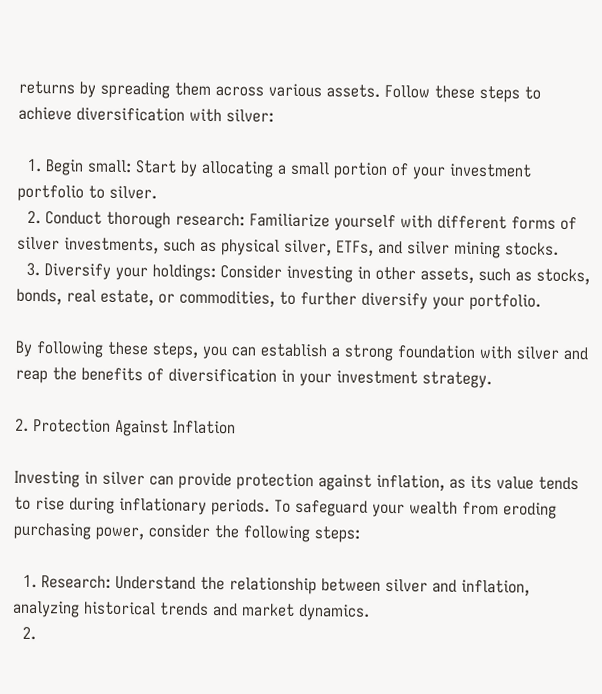returns by spreading them across various assets. Follow these steps to achieve diversification with silver:

  1. Begin small: Start by allocating a small portion of your investment portfolio to silver.
  2. Conduct thorough research: Familiarize yourself with different forms of silver investments, such as physical silver, ETFs, and silver mining stocks.
  3. Diversify your holdings: Consider investing in other assets, such as stocks, bonds, real estate, or commodities, to further diversify your portfolio.

By following these steps, you can establish a strong foundation with silver and reap the benefits of diversification in your investment strategy.

2. Protection Against Inflation

Investing in silver can provide protection against inflation, as its value tends to rise during inflationary periods. To safeguard your wealth from eroding purchasing power, consider the following steps:

  1. Research: Understand the relationship between silver and inflation, analyzing historical trends and market dynamics.
  2.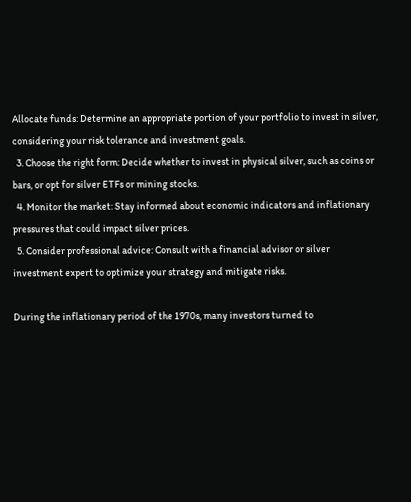Allocate funds: Determine an appropriate portion of your portfolio to invest in silver, considering your risk tolerance and investment goals.
  3. Choose the right form: Decide whether to invest in physical silver, such as coins or bars, or opt for silver ETFs or mining stocks.
  4. Monitor the market: Stay informed about economic indicators and inflationary pressures that could impact silver prices.
  5. Consider professional advice: Consult with a financial advisor or silver investment expert to optimize your strategy and mitigate risks.

During the inflationary period of the 1970s, many investors turned to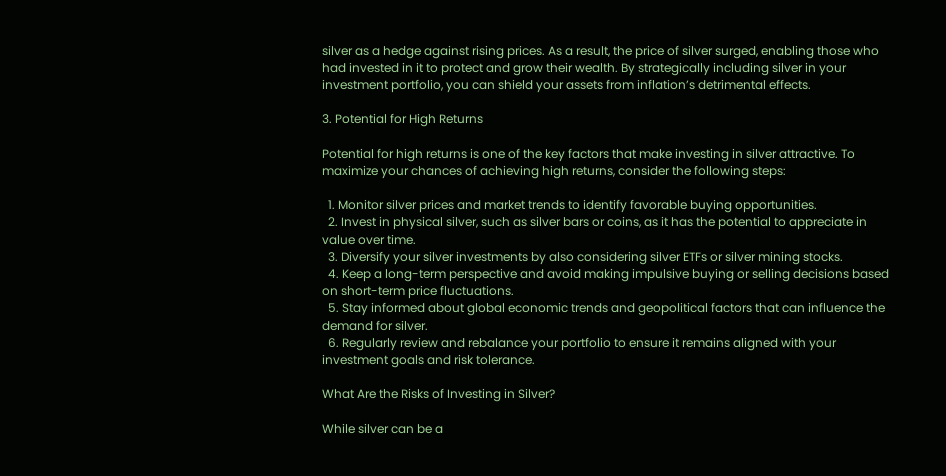silver as a hedge against rising prices. As a result, the price of silver surged, enabling those who had invested in it to protect and grow their wealth. By strategically including silver in your investment portfolio, you can shield your assets from inflation’s detrimental effects.

3. Potential for High Returns

Potential for high returns is one of the key factors that make investing in silver attractive. To maximize your chances of achieving high returns, consider the following steps:

  1. Monitor silver prices and market trends to identify favorable buying opportunities.
  2. Invest in physical silver, such as silver bars or coins, as it has the potential to appreciate in value over time.
  3. Diversify your silver investments by also considering silver ETFs or silver mining stocks.
  4. Keep a long-term perspective and avoid making impulsive buying or selling decisions based on short-term price fluctuations.
  5. Stay informed about global economic trends and geopolitical factors that can influence the demand for silver.
  6. Regularly review and rebalance your portfolio to ensure it remains aligned with your investment goals and risk tolerance.

What Are the Risks of Investing in Silver?

While silver can be a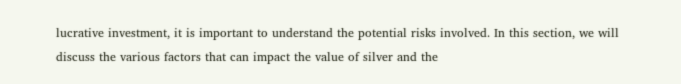lucrative investment, it is important to understand the potential risks involved. In this section, we will discuss the various factors that can impact the value of silver and the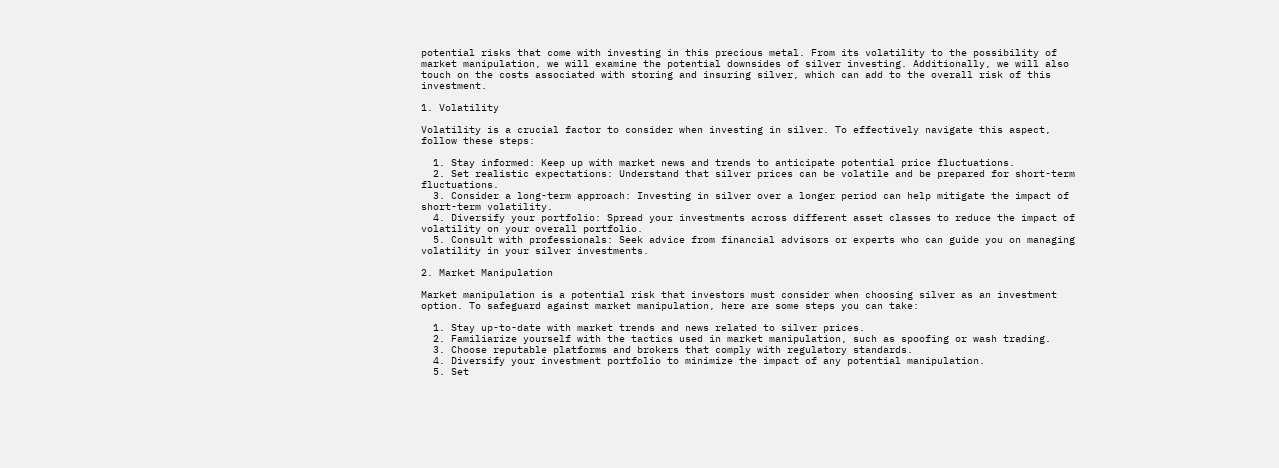potential risks that come with investing in this precious metal. From its volatility to the possibility of market manipulation, we will examine the potential downsides of silver investing. Additionally, we will also touch on the costs associated with storing and insuring silver, which can add to the overall risk of this investment.

1. Volatility

Volatility is a crucial factor to consider when investing in silver. To effectively navigate this aspect, follow these steps:

  1. Stay informed: Keep up with market news and trends to anticipate potential price fluctuations.
  2. Set realistic expectations: Understand that silver prices can be volatile and be prepared for short-term fluctuations.
  3. Consider a long-term approach: Investing in silver over a longer period can help mitigate the impact of short-term volatility.
  4. Diversify your portfolio: Spread your investments across different asset classes to reduce the impact of volatility on your overall portfolio.
  5. Consult with professionals: Seek advice from financial advisors or experts who can guide you on managing volatility in your silver investments.

2. Market Manipulation

Market manipulation is a potential risk that investors must consider when choosing silver as an investment option. To safeguard against market manipulation, here are some steps you can take:

  1. Stay up-to-date with market trends and news related to silver prices.
  2. Familiarize yourself with the tactics used in market manipulation, such as spoofing or wash trading.
  3. Choose reputable platforms and brokers that comply with regulatory standards.
  4. Diversify your investment portfolio to minimize the impact of any potential manipulation.
  5. Set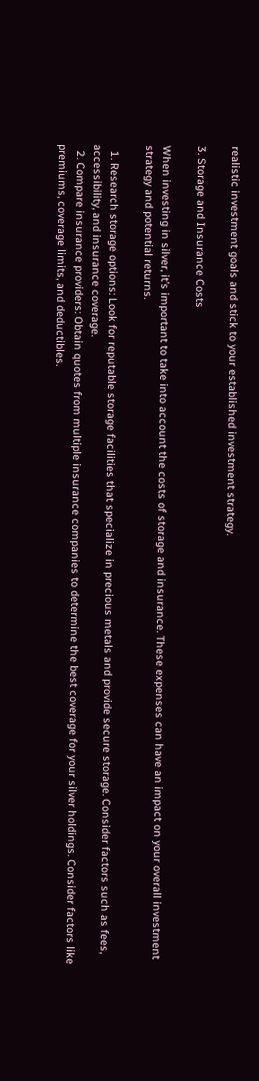realistic investment goals and stick to your established investment strategy.

3. Storage and Insurance Costs

When investing in silver, it’s important to take into account the costs of storage and insurance. These expenses can have an impact on your overall investment strategy and potential returns.

  1. Research storage options: Look for reputable storage facilities that specialize in precious metals and provide secure storage. Consider factors such as fees, accessibility, and insurance coverage.
  2. Compare insurance providers: Obtain quotes from multiple insurance companies to determine the best coverage for your silver holdings. Consider factors like premiums, coverage limits, and deductibles.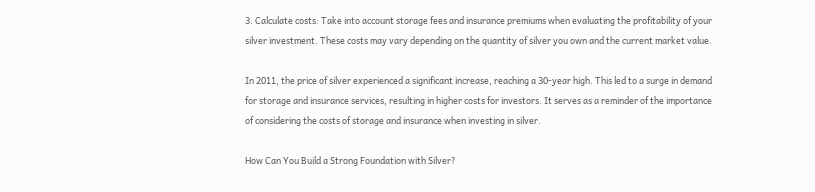3. Calculate costs: Take into account storage fees and insurance premiums when evaluating the profitability of your silver investment. These costs may vary depending on the quantity of silver you own and the current market value.

In 2011, the price of silver experienced a significant increase, reaching a 30-year high. This led to a surge in demand for storage and insurance services, resulting in higher costs for investors. It serves as a reminder of the importance of considering the costs of storage and insurance when investing in silver.

How Can You Build a Strong Foundation with Silver?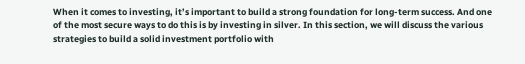When it comes to investing, it’s important to build a strong foundation for long-term success. And one of the most secure ways to do this is by investing in silver. In this section, we will discuss the various strategies to build a solid investment portfolio with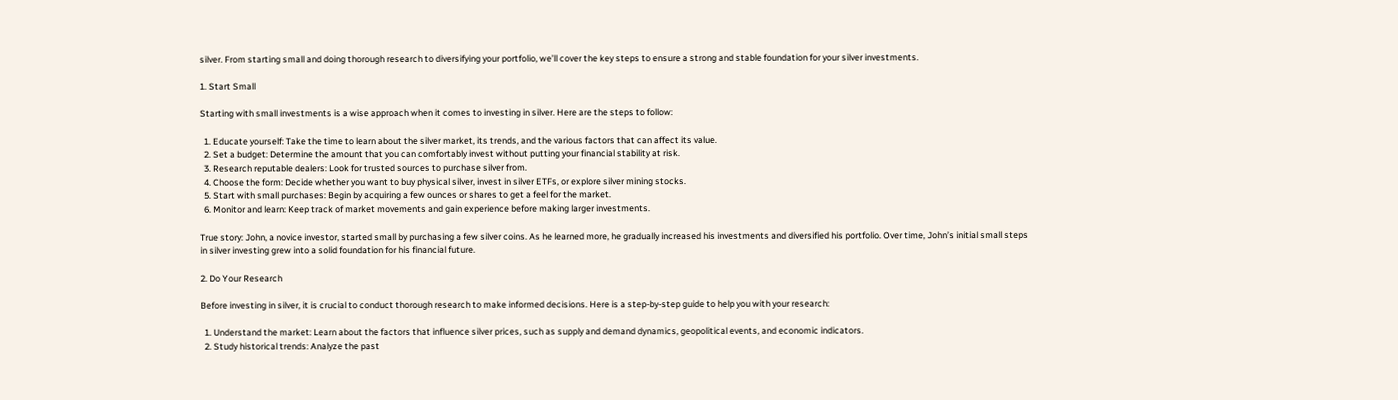silver. From starting small and doing thorough research to diversifying your portfolio, we’ll cover the key steps to ensure a strong and stable foundation for your silver investments.

1. Start Small

Starting with small investments is a wise approach when it comes to investing in silver. Here are the steps to follow:

  1. Educate yourself: Take the time to learn about the silver market, its trends, and the various factors that can affect its value.
  2. Set a budget: Determine the amount that you can comfortably invest without putting your financial stability at risk.
  3. Research reputable dealers: Look for trusted sources to purchase silver from.
  4. Choose the form: Decide whether you want to buy physical silver, invest in silver ETFs, or explore silver mining stocks.
  5. Start with small purchases: Begin by acquiring a few ounces or shares to get a feel for the market.
  6. Monitor and learn: Keep track of market movements and gain experience before making larger investments.

True story: John, a novice investor, started small by purchasing a few silver coins. As he learned more, he gradually increased his investments and diversified his portfolio. Over time, John’s initial small steps in silver investing grew into a solid foundation for his financial future.

2. Do Your Research

Before investing in silver, it is crucial to conduct thorough research to make informed decisions. Here is a step-by-step guide to help you with your research:

  1. Understand the market: Learn about the factors that influence silver prices, such as supply and demand dynamics, geopolitical events, and economic indicators.
  2. Study historical trends: Analyze the past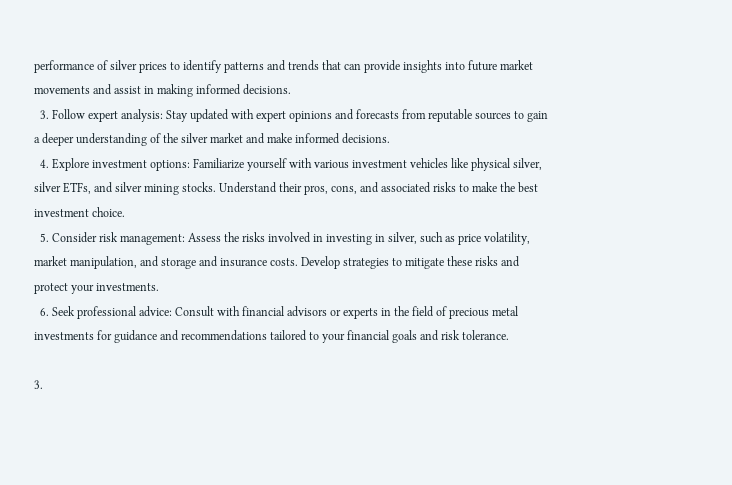performance of silver prices to identify patterns and trends that can provide insights into future market movements and assist in making informed decisions.
  3. Follow expert analysis: Stay updated with expert opinions and forecasts from reputable sources to gain a deeper understanding of the silver market and make informed decisions.
  4. Explore investment options: Familiarize yourself with various investment vehicles like physical silver, silver ETFs, and silver mining stocks. Understand their pros, cons, and associated risks to make the best investment choice.
  5. Consider risk management: Assess the risks involved in investing in silver, such as price volatility, market manipulation, and storage and insurance costs. Develop strategies to mitigate these risks and protect your investments.
  6. Seek professional advice: Consult with financial advisors or experts in the field of precious metal investments for guidance and recommendations tailored to your financial goals and risk tolerance.

3.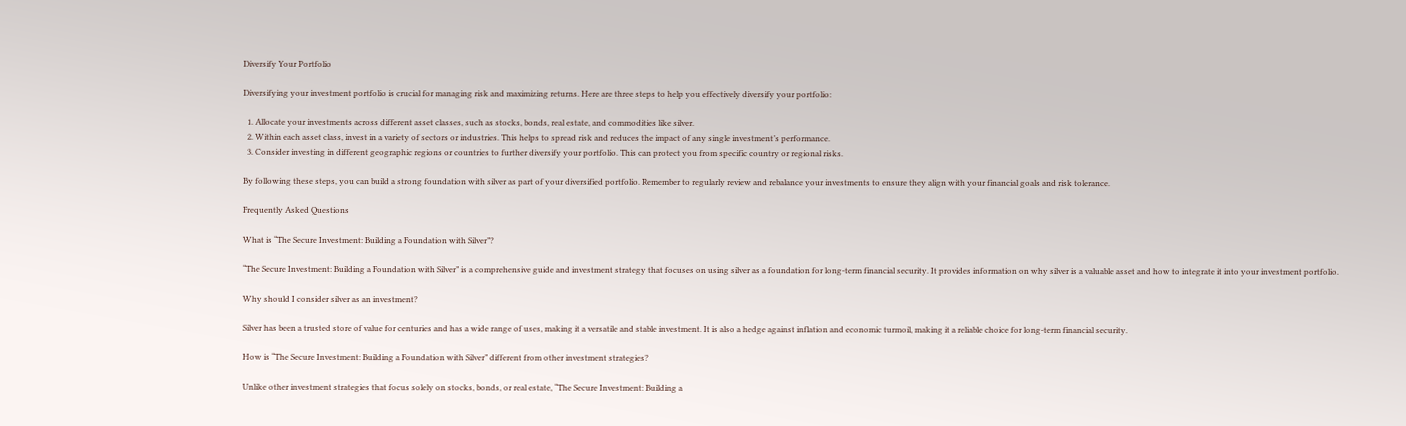Diversify Your Portfolio

Diversifying your investment portfolio is crucial for managing risk and maximizing returns. Here are three steps to help you effectively diversify your portfolio:

  1. Allocate your investments across different asset classes, such as stocks, bonds, real estate, and commodities like silver.
  2. Within each asset class, invest in a variety of sectors or industries. This helps to spread risk and reduces the impact of any single investment’s performance.
  3. Consider investing in different geographic regions or countries to further diversify your portfolio. This can protect you from specific country or regional risks.

By following these steps, you can build a strong foundation with silver as part of your diversified portfolio. Remember to regularly review and rebalance your investments to ensure they align with your financial goals and risk tolerance.

Frequently Asked Questions

What is “The Secure Investment: Building a Foundation with Silver”?

“The Secure Investment: Building a Foundation with Silver” is a comprehensive guide and investment strategy that focuses on using silver as a foundation for long-term financial security. It provides information on why silver is a valuable asset and how to integrate it into your investment portfolio.

Why should I consider silver as an investment?

Silver has been a trusted store of value for centuries and has a wide range of uses, making it a versatile and stable investment. It is also a hedge against inflation and economic turmoil, making it a reliable choice for long-term financial security.

How is “The Secure Investment: Building a Foundation with Silver” different from other investment strategies?

Unlike other investment strategies that focus solely on stocks, bonds, or real estate, “The Secure Investment: Building a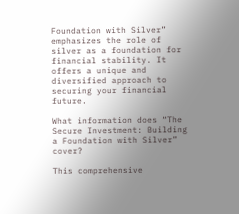Foundation with Silver” emphasizes the role of silver as a foundation for financial stability. It offers a unique and diversified approach to securing your financial future.

What information does “The Secure Investment: Building a Foundation with Silver” cover?

This comprehensive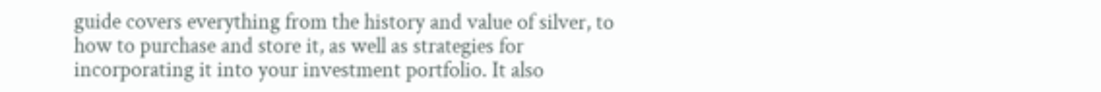guide covers everything from the history and value of silver, to how to purchase and store it, as well as strategies for incorporating it into your investment portfolio. It also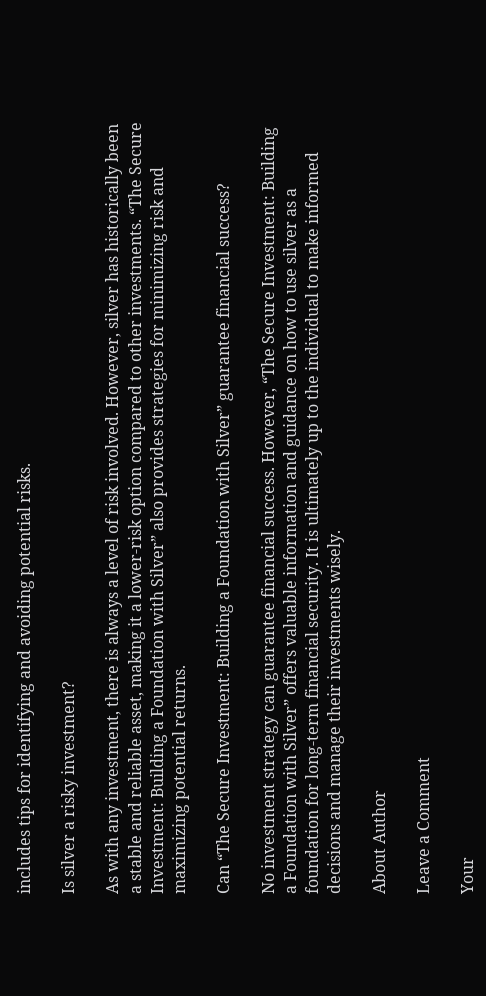includes tips for identifying and avoiding potential risks.

Is silver a risky investment?

As with any investment, there is always a level of risk involved. However, silver has historically been a stable and reliable asset, making it a lower-risk option compared to other investments. “The Secure Investment: Building a Foundation with Silver” also provides strategies for minimizing risk and maximizing potential returns.

Can “The Secure Investment: Building a Foundation with Silver” guarantee financial success?

No investment strategy can guarantee financial success. However, “The Secure Investment: Building a Foundation with Silver” offers valuable information and guidance on how to use silver as a foundation for long-term financial security. It is ultimately up to the individual to make informed decisions and manage their investments wisely.

About Author

Leave a Comment

Your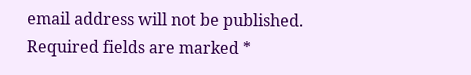email address will not be published. Required fields are marked *